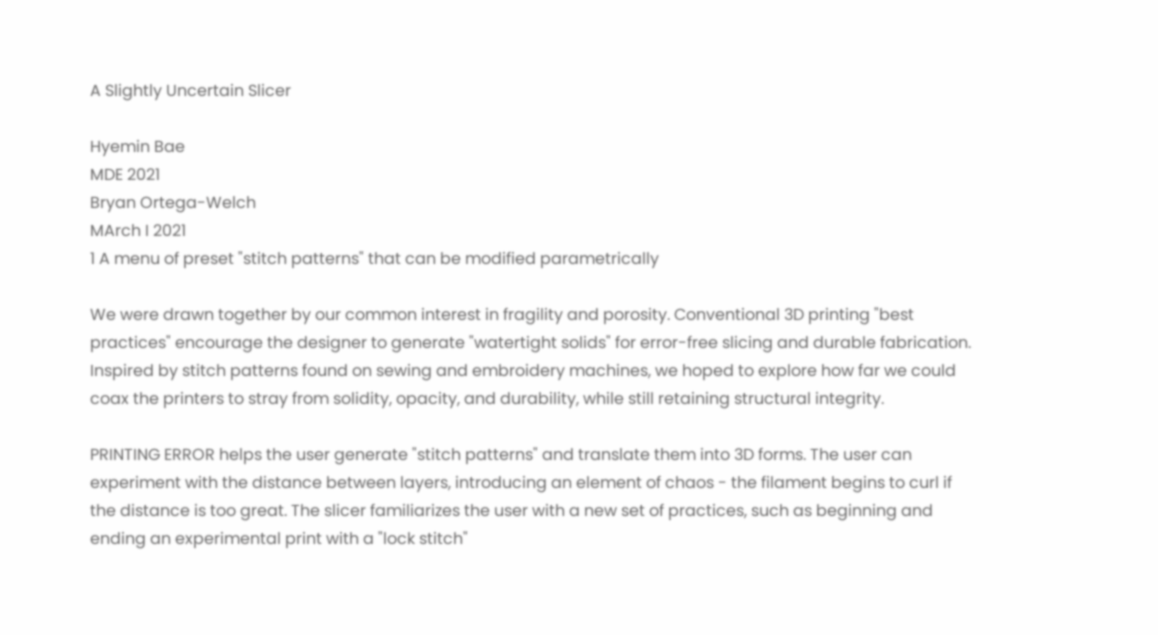A Slightly Uncertain Slicer

Hyemin Bae
MDE 2021
Bryan Ortega-Welch
MArch I 2021
1 A menu of preset "stitch patterns" that can be modified parametrically

We were drawn together by our common interest in fragility and porosity. Conventional 3D printing "best practices" encourage the designer to generate "watertight solids" for error-free slicing and durable fabrication. Inspired by stitch patterns found on sewing and embroidery machines, we hoped to explore how far we could coax the printers to stray from solidity, opacity, and durability, while still retaining structural integrity.

PRINTING ERROR helps the user generate "stitch patterns" and translate them into 3D forms. The user can experiment with the distance between layers, introducing an element of chaos - the filament begins to curl if the distance is too great. The slicer familiarizes the user with a new set of practices, such as beginning and ending an experimental print with a "lock stitch"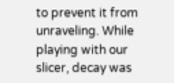to prevent it from unraveling. While playing with our slicer, decay was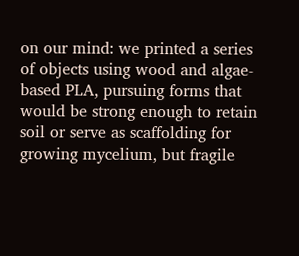on our mind: we printed a series of objects using wood and algae- based PLA, pursuing forms that would be strong enough to retain soil or serve as scaffolding for growing mycelium, but fragile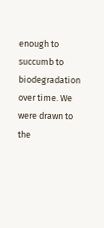enough to succumb to biodegradation over time. We were drawn to the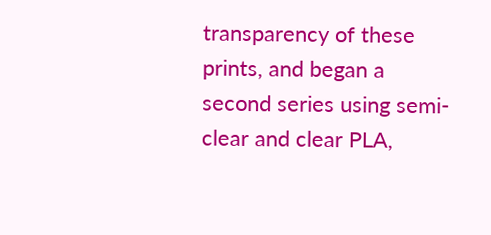transparency of these prints, and began a second series using semi-clear and clear PLA,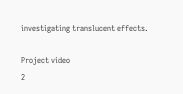investigating translucent effects.

Project video
2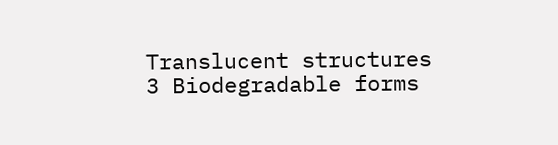Translucent structures
3 Biodegradable forms